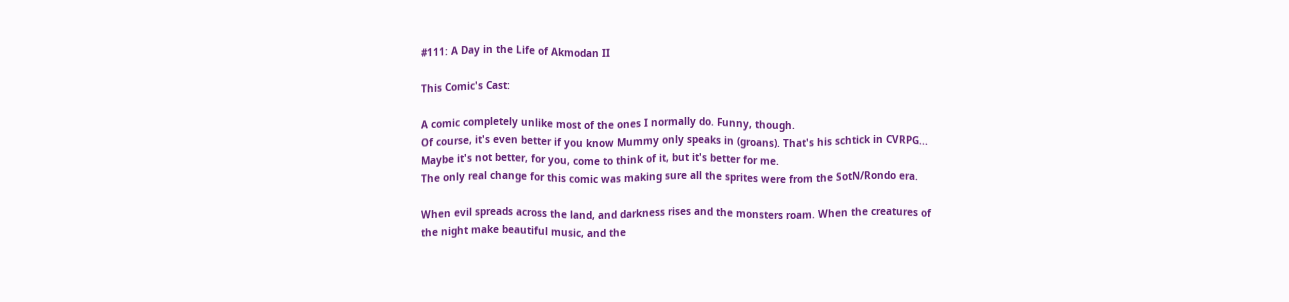#111: A Day in the Life of Akmodan II

This Comic's Cast:

A comic completely unlike most of the ones I normally do. Funny, though.
Of course, it's even better if you know Mummy only speaks in (groans). That's his schtick in CVRPG... Maybe it's not better, for you, come to think of it, but it's better for me.
The only real change for this comic was making sure all the sprites were from the SotN/Rondo era.

When evil spreads across the land, and darkness rises and the monsters roam. When the creatures of the night make beautiful music, and the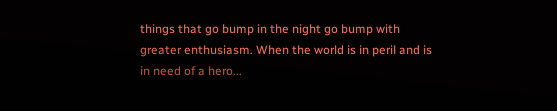things that go bump in the night go bump with greater enthusiasm. When the world is in peril and is in need of a hero...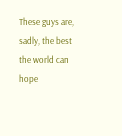These guys are, sadly, the best the world can hope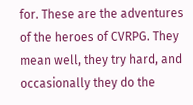for. These are the adventures of the heroes of CVRPG. They mean well, they try hard, and occasionally they do the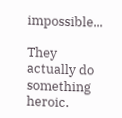impossible...

They actually do something heroic.